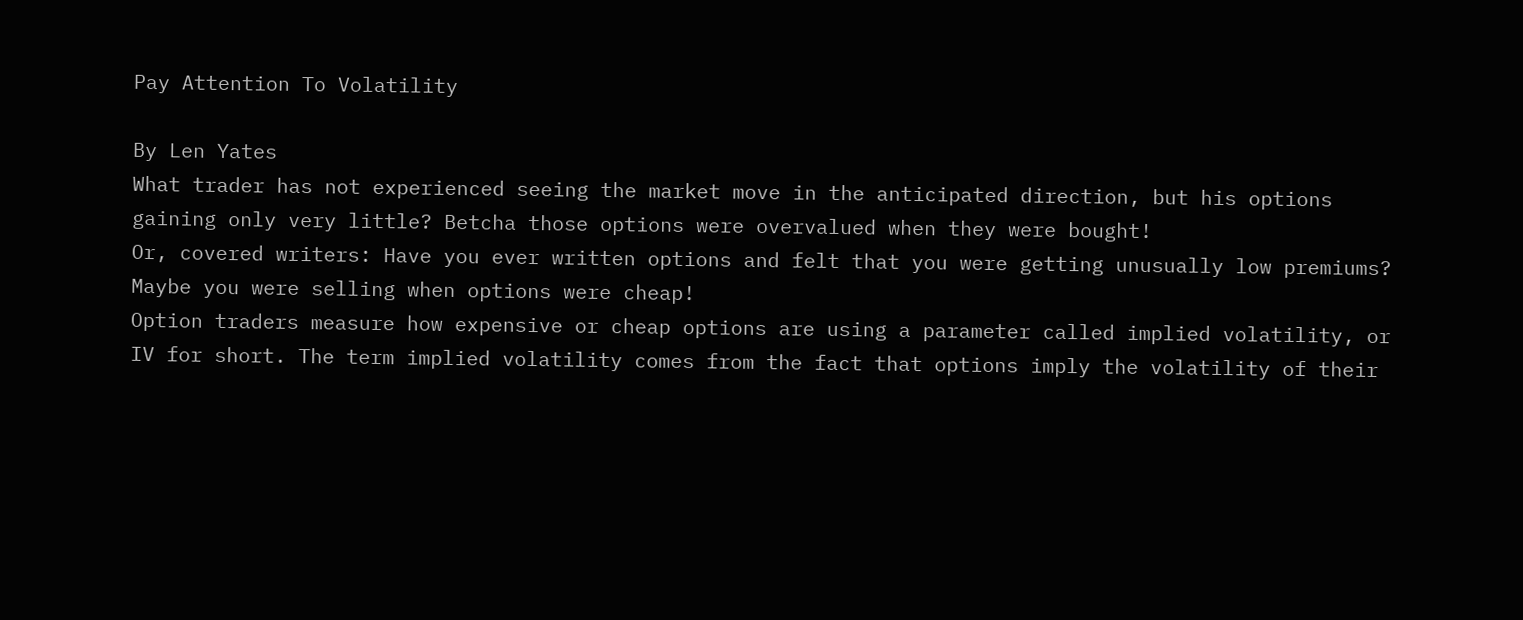Pay Attention To Volatility

By Len Yates
What trader has not experienced seeing the market move in the anticipated direction, but his options gaining only very little? Betcha those options were overvalued when they were bought!
Or, covered writers: Have you ever written options and felt that you were getting unusually low premiums? Maybe you were selling when options were cheap!
Option traders measure how expensive or cheap options are using a parameter called implied volatility, or IV for short. The term implied volatility comes from the fact that options imply the volatility of their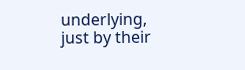underlying, just by their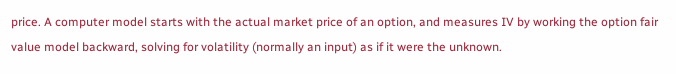price. A computer model starts with the actual market price of an option, and measures IV by working the option fair value model backward, solving for volatility (normally an input) as if it were the unknown.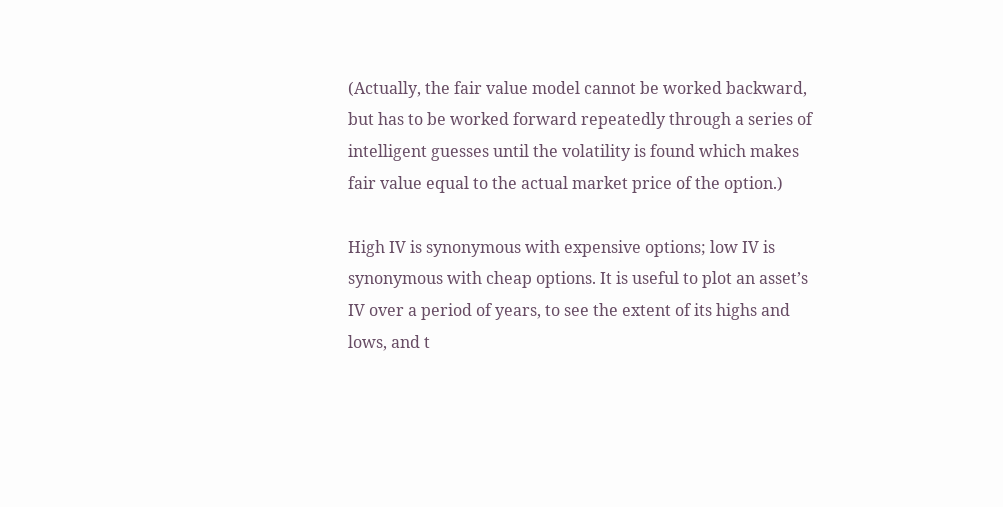(Actually, the fair value model cannot be worked backward, but has to be worked forward repeatedly through a series of intelligent guesses until the volatility is found which makes fair value equal to the actual market price of the option.)

High IV is synonymous with expensive options; low IV is synonymous with cheap options. It is useful to plot an asset’s IV over a period of years, to see the extent of its highs and lows, and t